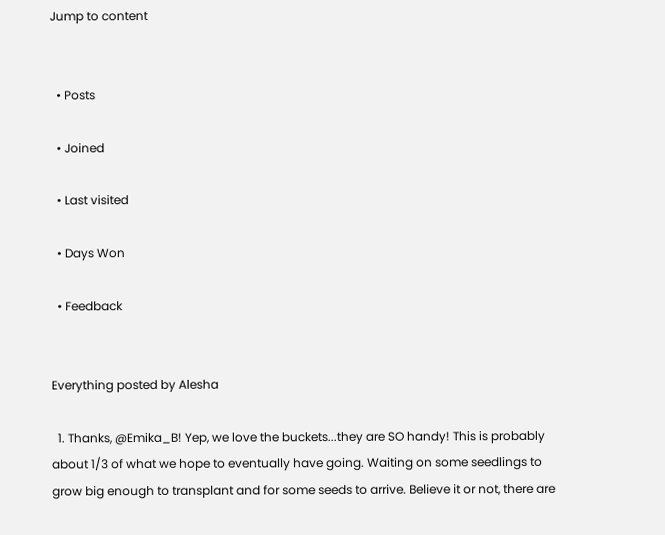Jump to content


  • Posts

  • Joined

  • Last visited

  • Days Won

  • Feedback


Everything posted by Alesha

  1. Thanks, @Emika_B! Yep, we love the buckets...they are SO handy! This is probably about 1/3 of what we hope to eventually have going. Waiting on some seedlings to grow big enough to transplant and for some seeds to arrive. Believe it or not, there are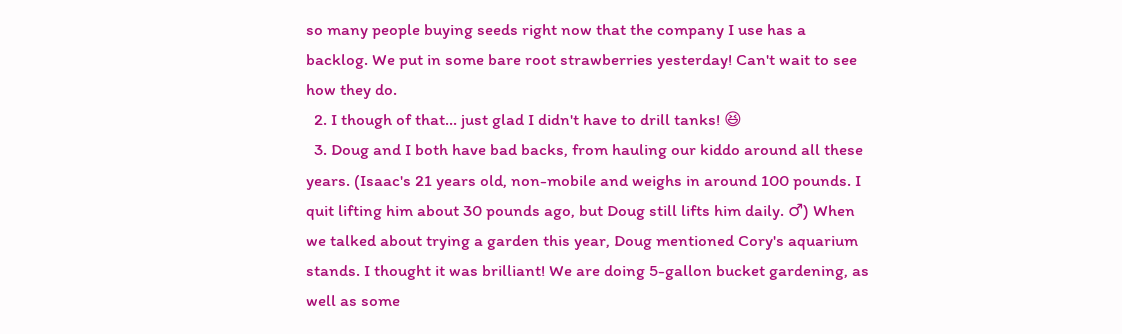so many people buying seeds right now that the company I use has a backlog. We put in some bare root strawberries yesterday! Can't wait to see how they do.
  2. I though of that... just glad I didn't have to drill tanks! 😆
  3. Doug and I both have bad backs, from hauling our kiddo around all these years. (Isaac's 21 years old, non-mobile and weighs in around 100 pounds. I quit lifting him about 30 pounds ago, but Doug still lifts him daily. ♂) When we talked about trying a garden this year, Doug mentioned Cory's aquarium stands. I thought it was brilliant! We are doing 5-gallon bucket gardening, as well as some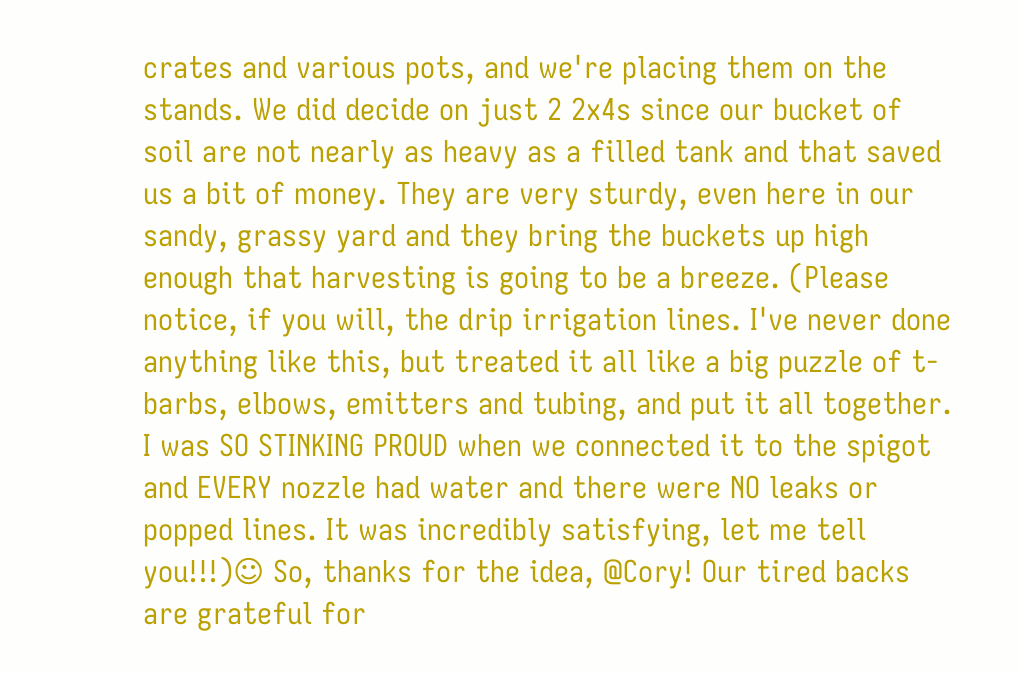crates and various pots, and we're placing them on the stands. We did decide on just 2 2x4s since our bucket of soil are not nearly as heavy as a filled tank and that saved us a bit of money. They are very sturdy, even here in our sandy, grassy yard and they bring the buckets up high enough that harvesting is going to be a breeze. (Please notice, if you will, the drip irrigation lines. I've never done anything like this, but treated it all like a big puzzle of t-barbs, elbows, emitters and tubing, and put it all together. I was SO STINKING PROUD when we connected it to the spigot and EVERY nozzle had water and there were NO leaks or popped lines. It was incredibly satisfying, let me tell you!!!)☺ So, thanks for the idea, @Cory! Our tired backs are grateful for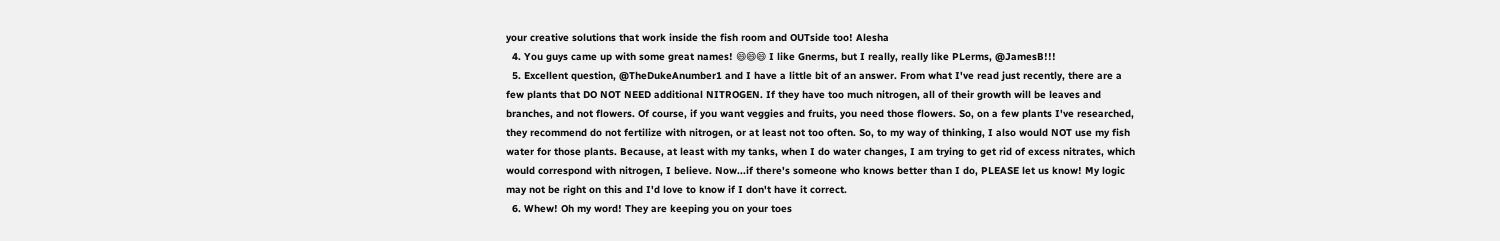your creative solutions that work inside the fish room and OUTside too! Alesha
  4. You guys came up with some great names! 😄😄😄 I like Gnerms, but I really, really like PLerms, @JamesB!!!
  5. Excellent question, @TheDukeAnumber1 and I have a little bit of an answer. From what I've read just recently, there are a few plants that DO NOT NEED additional NITROGEN. If they have too much nitrogen, all of their growth will be leaves and branches, and not flowers. Of course, if you want veggies and fruits, you need those flowers. So, on a few plants I've researched, they recommend do not fertilize with nitrogen, or at least not too often. So, to my way of thinking, I also would NOT use my fish water for those plants. Because, at least with my tanks, when I do water changes, I am trying to get rid of excess nitrates, which would correspond with nitrogen, I believe. Now...if there's someone who knows better than I do, PLEASE let us know! My logic may not be right on this and I'd love to know if I don't have it correct.
  6. Whew! Oh my word! They are keeping you on your toes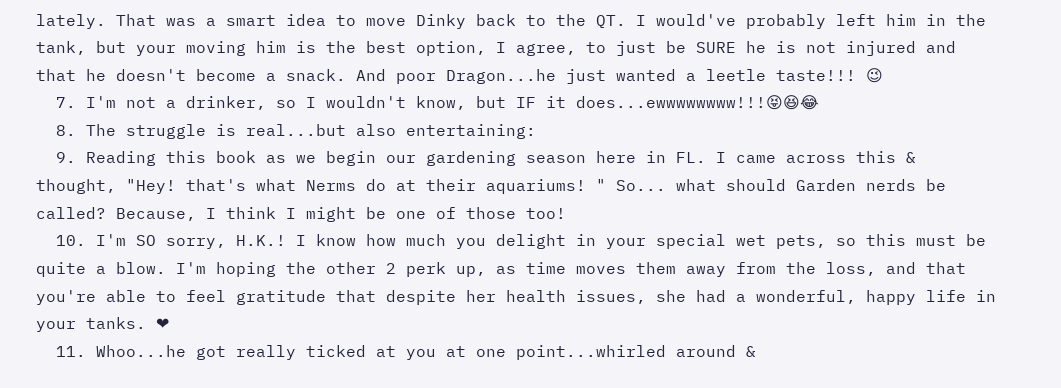lately. That was a smart idea to move Dinky back to the QT. I would've probably left him in the tank, but your moving him is the best option, I agree, to just be SURE he is not injured and that he doesn't become a snack. And poor Dragon...he just wanted a leetle taste!!! 😉
  7. I'm not a drinker, so I wouldn't know, but IF it does...ewwwwwwww!!!😝😆😂
  8. The struggle is real...but also entertaining:
  9. Reading this book as we begin our gardening season here in FL. I came across this & thought, "Hey! that's what Nerms do at their aquariums! " So... what should Garden nerds be called? Because, I think I might be one of those too!
  10. I'm SO sorry, H.K.! I know how much you delight in your special wet pets, so this must be quite a blow. I'm hoping the other 2 perk up, as time moves them away from the loss, and that you're able to feel gratitude that despite her health issues, she had a wonderful, happy life in your tanks. ❤
  11. Whoo...he got really ticked at you at one point...whirled around &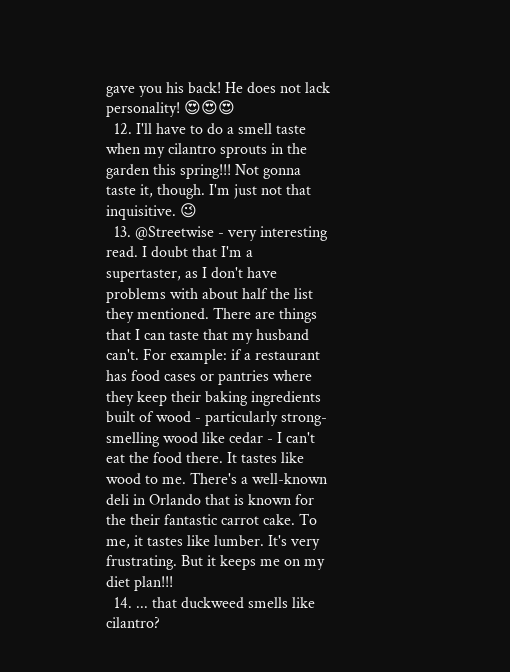gave you his back! He does not lack personality! 😍😍😍
  12. I'll have to do a smell taste when my cilantro sprouts in the garden this spring!!! Not gonna taste it, though. I'm just not that inquisitive. 😉
  13. @Streetwise - very interesting read. I doubt that I'm a supertaster, as I don't have problems with about half the list they mentioned. There are things that I can taste that my husband can't. For example: if a restaurant has food cases or pantries where they keep their baking ingredients built of wood - particularly strong-smelling wood like cedar - I can't eat the food there. It tastes like wood to me. There's a well-known deli in Orlando that is known for the their fantastic carrot cake. To me, it tastes like lumber. It's very frustrating. But it keeps me on my diet plan!!!
  14. ... that duckweed smells like cilantro?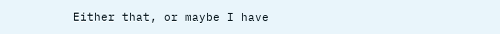Either that, or maybe I have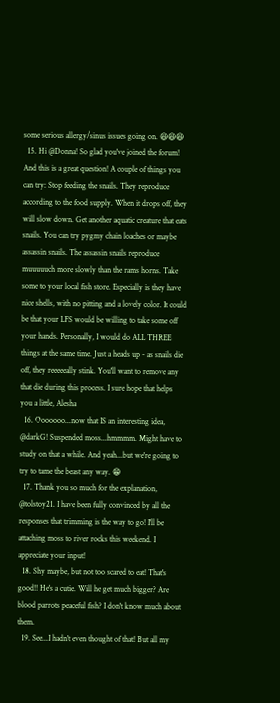some serious allergy/sinus issues going on. 😆😆😆
  15. Hi @Donna! So glad you've joined the forum! And this is a great question! A couple of things you can try: Stop feeding the snails. They reproduce according to the food supply. When it drops off, they will slow down. Get another aquatic creature that eats snails. You can try pygmy chain loaches or maybe assassin snails. The assassin snails reproduce muuuuuch more slowly than the rams horns. Take some to your local fish store. Especially is they have nice shells, with no pitting and a lovely color. It could be that your LFS would be willing to take some off your hands. Personally, I would do ALL THREE things at the same time. Just a heads up - as snails die off, they reeeeeally stink. You'll want to remove any that die during this process. I sure hope that helps you a little, Alesha
  16. Ooooooo...now that IS an interesting idea, @darkG! Suspended moss...hmmmm. Might have to study on that a while. And yeah...but we're going to try to tame the beast any way. 😁
  17. Thank you so much for the explanation, @tolstoy21. I have been fully convinced by all the responses that trimming is the way to go! I'll be attaching moss to river rocks this weekend. I appreciate your input!
  18. Shy maybe, but not too scared to eat! That's good!! He's a cutie. Will he get much bigger? Are blood parrots peaceful fish? I don't know much about them.
  19. See...I hadn't even thought of that! But all my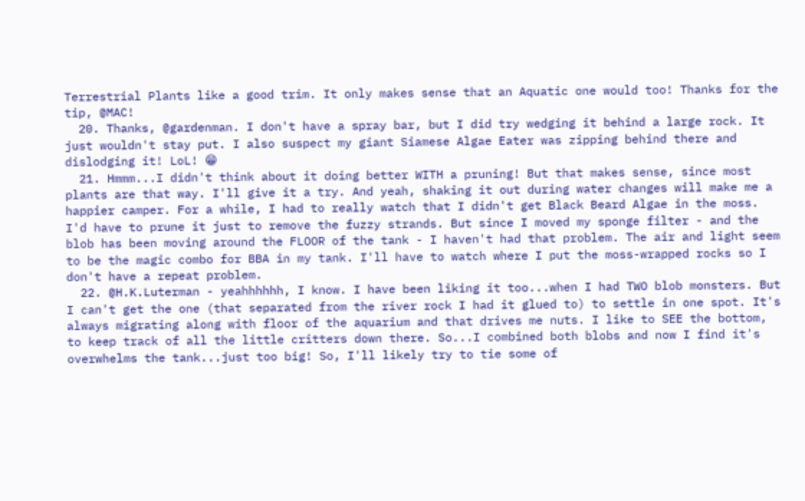Terrestrial Plants like a good trim. It only makes sense that an Aquatic one would too! Thanks for the tip, @MAC!
  20. Thanks, @gardenman. I don't have a spray bar, but I did try wedging it behind a large rock. It just wouldn't stay put. I also suspect my giant Siamese Algae Eater was zipping behind there and dislodging it! LoL! 😁
  21. Hmmm...I didn't think about it doing better WITH a pruning! But that makes sense, since most plants are that way. I'll give it a try. And yeah, shaking it out during water changes will make me a happier camper. For a while, I had to really watch that I didn't get Black Beard Algae in the moss. I'd have to prune it just to remove the fuzzy strands. But since I moved my sponge filter - and the blob has been moving around the FLOOR of the tank - I haven't had that problem. The air and light seem to be the magic combo for BBA in my tank. I'll have to watch where I put the moss-wrapped rocks so I don't have a repeat problem.
  22. @H.K.Luterman - yeahhhhhh, I know. I have been liking it too...when I had TWO blob monsters. But I can't get the one (that separated from the river rock I had it glued to) to settle in one spot. It's always migrating along with floor of the aquarium and that drives me nuts. I like to SEE the bottom, to keep track of all the little critters down there. So...I combined both blobs and now I find it's overwhelms the tank...just too big! So, I'll likely try to tie some of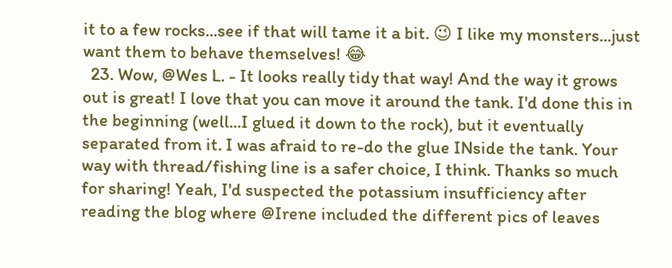it to a few rocks...see if that will tame it a bit. 😉 I like my monsters...just want them to behave themselves! 😂
  23. Wow, @Wes L. - It looks really tidy that way! And the way it grows out is great! I love that you can move it around the tank. I'd done this in the beginning (well...I glued it down to the rock), but it eventually separated from it. I was afraid to re-do the glue INside the tank. Your way with thread/fishing line is a safer choice, I think. Thanks so much for sharing! Yeah, I'd suspected the potassium insufficiency after reading the blog where @Irene included the different pics of leaves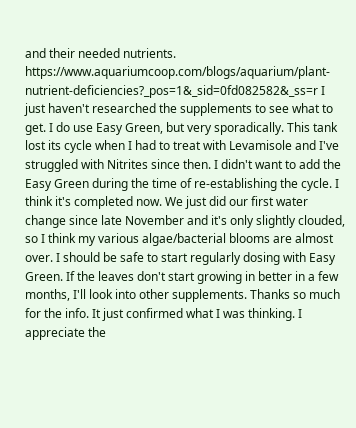and their needed nutrients. https://www.aquariumcoop.com/blogs/aquarium/plant-nutrient-deficiencies?_pos=1&_sid=0fd082582&_ss=r I just haven't researched the supplements to see what to get. I do use Easy Green, but very sporadically. This tank lost its cycle when I had to treat with Levamisole and I've struggled with Nitrites since then. I didn't want to add the Easy Green during the time of re-establishing the cycle. I think it's completed now. We just did our first water change since late November and it's only slightly clouded, so I think my various algae/bacterial blooms are almost over. I should be safe to start regularly dosing with Easy Green. If the leaves don't start growing in better in a few months, I'll look into other supplements. Thanks so much for the info. It just confirmed what I was thinking. I appreciate the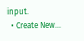input.
  • Create New...